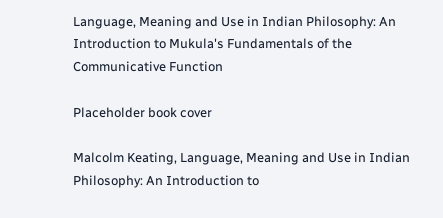Language, Meaning and Use in Indian Philosophy: An Introduction to Mukula's Fundamentals of the Communicative Function

Placeholder book cover

Malcolm Keating, Language, Meaning and Use in Indian Philosophy: An Introduction to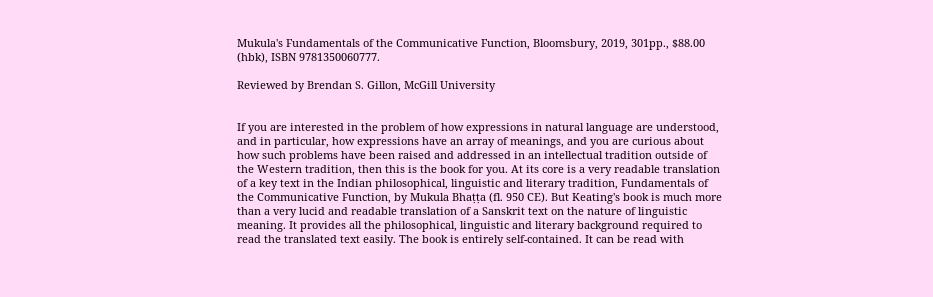Mukula's Fundamentals of the Communicative Function, Bloomsbury, 2019, 301pp., $88.00 (hbk), ISBN 9781350060777.

Reviewed by Brendan S. Gillon, McGill University


If you are interested in the problem of how expressions in natural language are understood, and in particular, how expressions have an array of meanings, and you are curious about how such problems have been raised and addressed in an intellectual tradition outside of the Western tradition, then this is the book for you. At its core is a very readable translation of a key text in the Indian philosophical, linguistic and literary tradition, Fundamentals of the Communicative Function, by Mukula Bhaṭṭa (fl. 950 CE). But Keating's book is much more than a very lucid and readable translation of a Sanskrit text on the nature of linguistic meaning. It provides all the philosophical, linguistic and literary background required to read the translated text easily. The book is entirely self-contained. It can be read with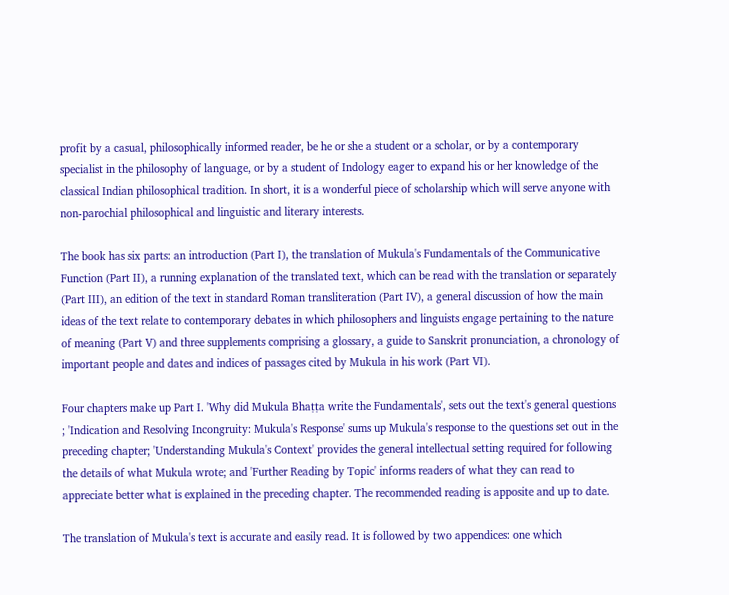profit by a casual, philosophically informed reader, be he or she a student or a scholar, or by a contemporary specialist in the philosophy of language, or by a student of Indology eager to expand his or her knowledge of the classical Indian philosophical tradition. In short, it is a wonderful piece of scholarship which will serve anyone with non-parochial philosophical and linguistic and literary interests.

The book has six parts: an introduction (Part I), the translation of Mukula's Fundamentals of the Communicative Function (Part II), a running explanation of the translated text, which can be read with the translation or separately (Part III), an edition of the text in standard Roman transliteration (Part IV), a general discussion of how the main ideas of the text relate to contemporary debates in which philosophers and linguists engage pertaining to the nature of meaning (Part V) and three supplements comprising a glossary, a guide to Sanskrit pronunciation, a chronology of important people and dates and indices of passages cited by Mukula in his work (Part VI).

Four chapters make up Part I. 'Why did Mukula Bhaṭṭa write the Fundamentals', sets out the text's general questions ; 'Indication and Resolving Incongruity: Mukula's Response' sums up Mukula's response to the questions set out in the preceding chapter; 'Understanding Mukula's Context' provides the general intellectual setting required for following the details of what Mukula wrote; and 'Further Reading by Topic' informs readers of what they can read to appreciate better what is explained in the preceding chapter. The recommended reading is apposite and up to date.

The translation of Mukula's text is accurate and easily read. It is followed by two appendices: one which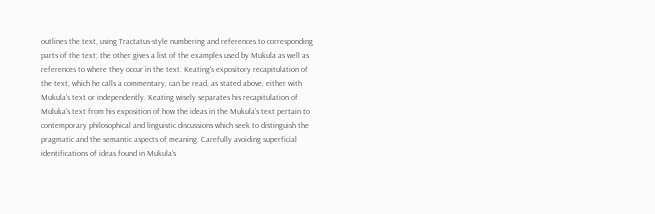outlines the text, using Tractatus-style numbering and references to corresponding parts of the text; the other gives a list of the examples used by Mukula as well as references to where they occur in the text. Keating's expository recapitulation of the text, which he calls a commentary, can be read, as stated above, either with Mukula's text or independently. Keating wisely separates his recapitulation of Muluka's text from his exposition of how the ideas in the Mukula's text pertain to contemporary philosophical and linguistic discussions which seek to distinguish the pragmatic and the semantic aspects of meaning. Carefully avoiding superficial identifications of ideas found in Mukula's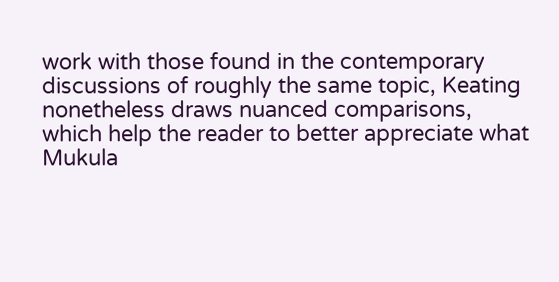work with those found in the contemporary discussions of roughly the same topic, Keating nonetheless draws nuanced comparisons, which help the reader to better appreciate what Mukula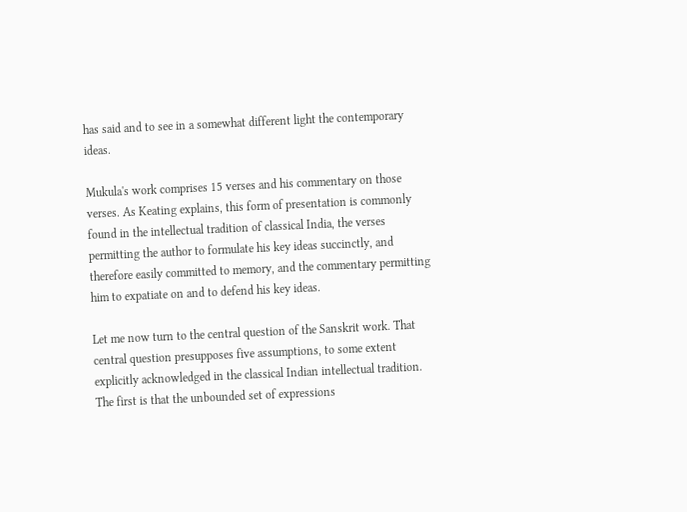has said and to see in a somewhat different light the contemporary ideas.

Mukula's work comprises 15 verses and his commentary on those verses. As Keating explains, this form of presentation is commonly found in the intellectual tradition of classical India, the verses permitting the author to formulate his key ideas succinctly, and therefore easily committed to memory, and the commentary permitting him to expatiate on and to defend his key ideas.

Let me now turn to the central question of the Sanskrit work. That central question presupposes five assumptions, to some extent explicitly acknowledged in the classical Indian intellectual tradition. The first is that the unbounded set of expressions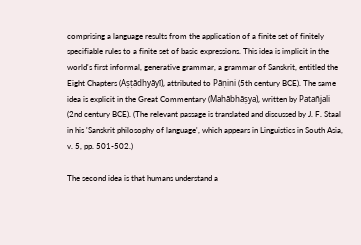comprising a language results from the application of a finite set of finitely specifiable rules to a finite set of basic expressions. This idea is implicit in the world's first informal, generative grammar, a grammar of Sanskrit, entitled the Eight Chapters (Aṣṭādhyāyī), attributed to Pāṇini (5th century BCE). The same idea is explicit in the Great Commentary (Mahābhāṣya), written by Patañjali (2nd century BCE). (The relevant passage is translated and discussed by J. F. Staal in his 'Sanskrit philosophy of language', which appears in Linguistics in South Asia, v. 5, pp. 501-502.)

The second idea is that humans understand a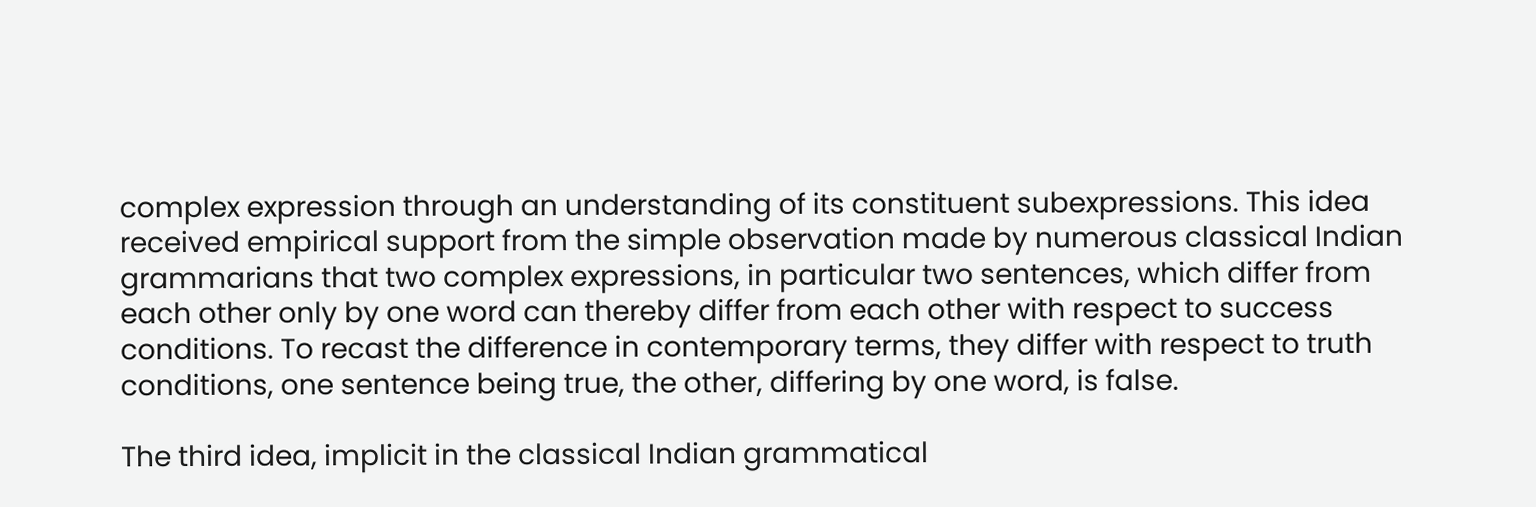complex expression through an understanding of its constituent subexpressions. This idea received empirical support from the simple observation made by numerous classical Indian grammarians that two complex expressions, in particular two sentences, which differ from each other only by one word can thereby differ from each other with respect to success conditions. To recast the difference in contemporary terms, they differ with respect to truth conditions, one sentence being true, the other, differing by one word, is false.

The third idea, implicit in the classical Indian grammatical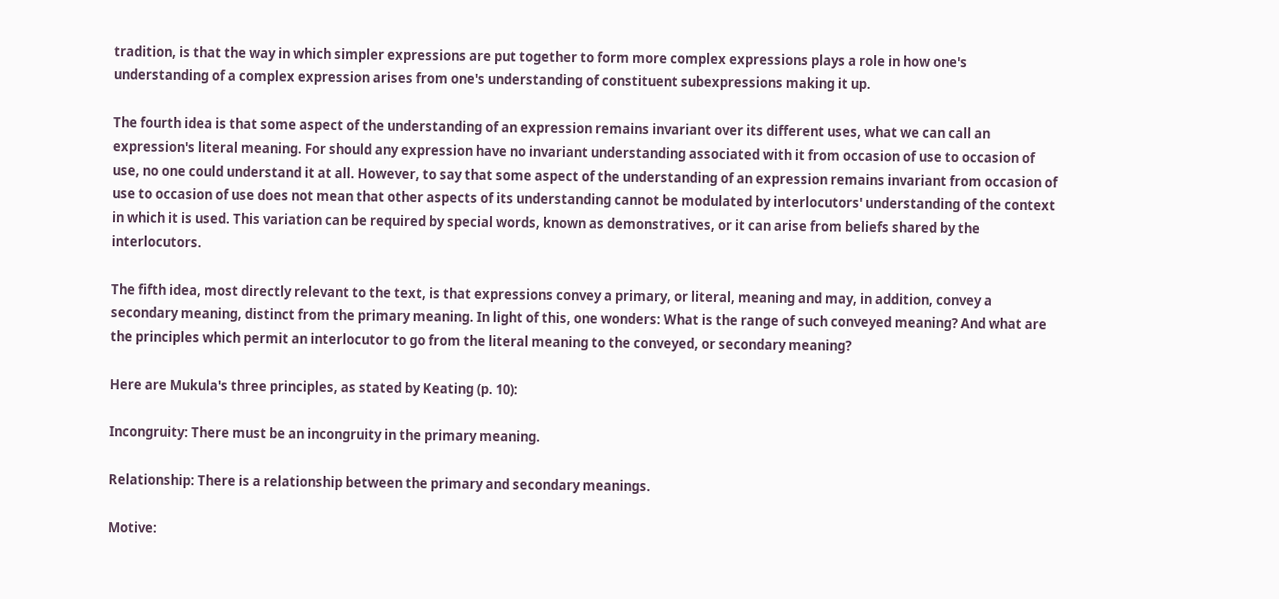tradition, is that the way in which simpler expressions are put together to form more complex expressions plays a role in how one's understanding of a complex expression arises from one's understanding of constituent subexpressions making it up.

The fourth idea is that some aspect of the understanding of an expression remains invariant over its different uses, what we can call an expression's literal meaning. For should any expression have no invariant understanding associated with it from occasion of use to occasion of use, no one could understand it at all. However, to say that some aspect of the understanding of an expression remains invariant from occasion of use to occasion of use does not mean that other aspects of its understanding cannot be modulated by interlocutors' understanding of the context in which it is used. This variation can be required by special words, known as demonstratives, or it can arise from beliefs shared by the interlocutors.

The fifth idea, most directly relevant to the text, is that expressions convey a primary, or literal, meaning and may, in addition, convey a secondary meaning, distinct from the primary meaning. In light of this, one wonders: What is the range of such conveyed meaning? And what are the principles which permit an interlocutor to go from the literal meaning to the conveyed, or secondary meaning?

Here are Mukula's three principles, as stated by Keating (p. 10):

Incongruity: There must be an incongruity in the primary meaning.

Relationship: There is a relationship between the primary and secondary meanings.

Motive: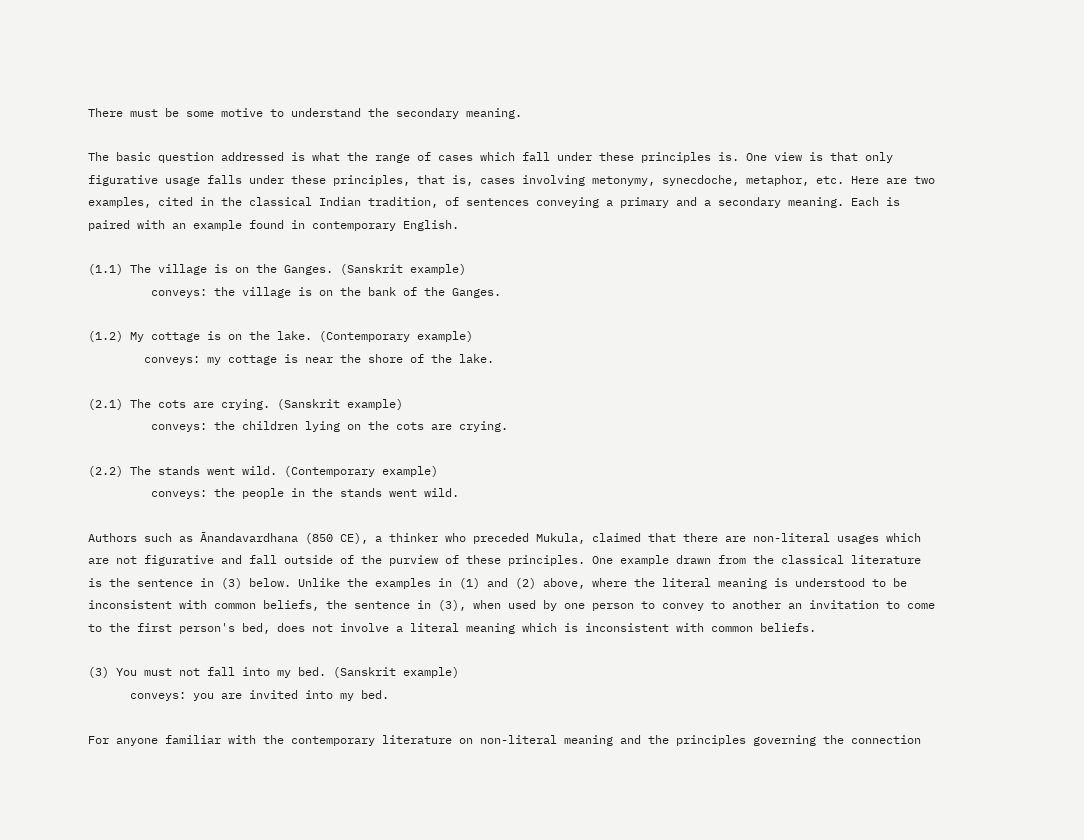There must be some motive to understand the secondary meaning.

The basic question addressed is what the range of cases which fall under these principles is. One view is that only figurative usage falls under these principles, that is, cases involving metonymy, synecdoche, metaphor, etc. Here are two examples, cited in the classical Indian tradition, of sentences conveying a primary and a secondary meaning. Each is paired with an example found in contemporary English.

(1.1) The village is on the Ganges. (Sanskrit example)
         conveys: the village is on the bank of the Ganges.

(1.2) My cottage is on the lake. (Contemporary example)
        conveys: my cottage is near the shore of the lake.

(2.1) The cots are crying. (Sanskrit example)
         conveys: the children lying on the cots are crying.

(2.2) The stands went wild. (Contemporary example)
         conveys: the people in the stands went wild.

Authors such as Ānandavardhana (850 CE), a thinker who preceded Mukula, claimed that there are non-literal usages which are not figurative and fall outside of the purview of these principles. One example drawn from the classical literature is the sentence in (3) below. Unlike the examples in (1) and (2) above, where the literal meaning is understood to be inconsistent with common beliefs, the sentence in (3), when used by one person to convey to another an invitation to come to the first person's bed, does not involve a literal meaning which is inconsistent with common beliefs.

(3) You must not fall into my bed. (Sanskrit example)
      conveys: you are invited into my bed.

For anyone familiar with the contemporary literature on non-literal meaning and the principles governing the connection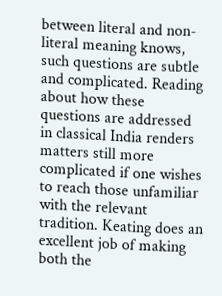between literal and non-literal meaning knows, such questions are subtle and complicated. Reading about how these questions are addressed in classical India renders matters still more complicated if one wishes to reach those unfamiliar with the relevant tradition. Keating does an excellent job of making both the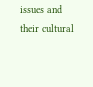issues and their cultural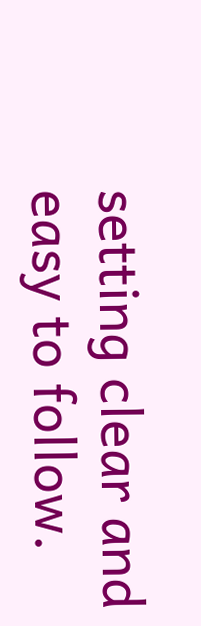setting clear and easy to follow.